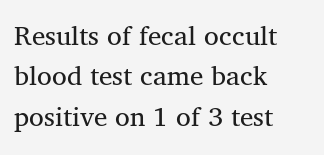Results of fecal occult blood test came back positive on 1 of 3 test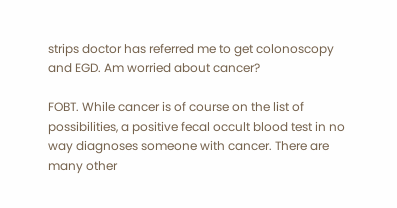strips doctor has referred me to get colonoscopy and EGD. Am worried about cancer?

FOBT. While cancer is of course on the list of possibilities, a positive fecal occult blood test in no way diagnoses someone with cancer. There are many other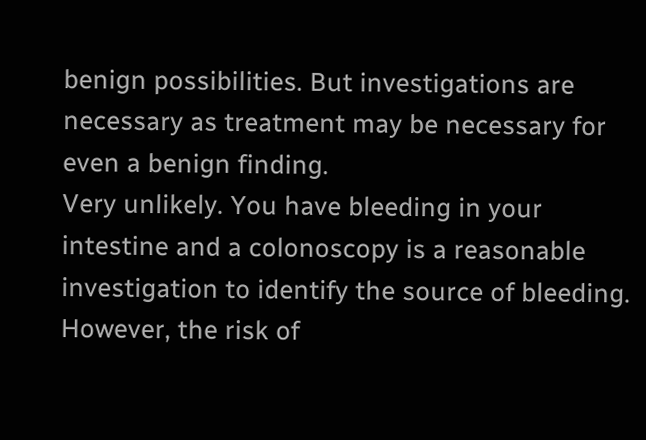benign possibilities. But investigations are necessary as treatment may be necessary for even a benign finding.
Very unlikely. You have bleeding in your intestine and a colonoscopy is a reasonable investigation to identify the source of bleeding. However, the risk of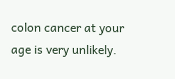colon cancer at your age is very unlikely.